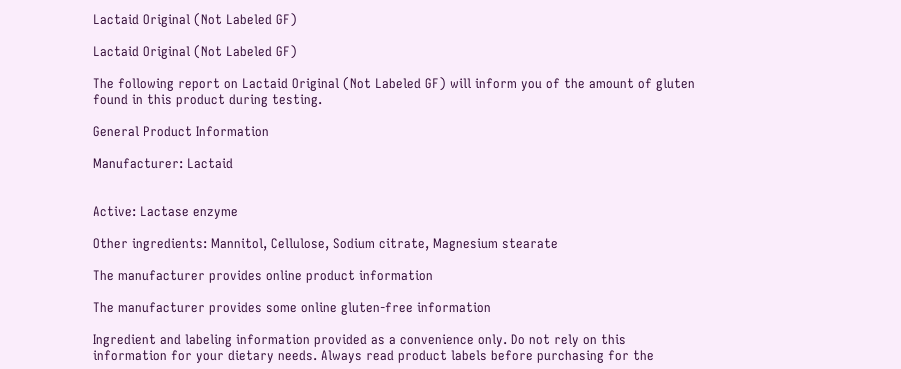Lactaid Original (Not Labeled GF)

Lactaid Original (Not Labeled GF)

The following report on Lactaid Original (Not Labeled GF) will inform you of the amount of gluten found in this product during testing.

General Product Information

Manufacturer: Lactaid


Active: Lactase enzyme

Other ingredients: Mannitol, Cellulose, Sodium citrate, Magnesium stearate

The manufacturer provides online product information

The manufacturer provides some online gluten-free information

Ingredient and labeling information provided as a convenience only. Do not rely on this information for your dietary needs. Always read product labels before purchasing for the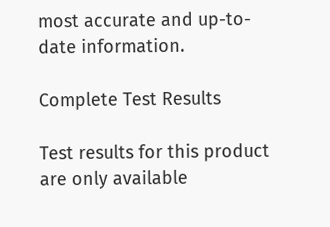most accurate and up-to-date information.

Complete Test Results

Test results for this product are only available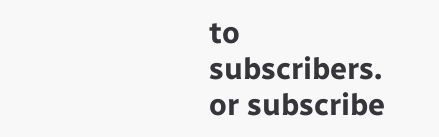to subscribers. or subscribe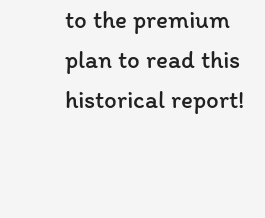to the premium plan to read this historical report!